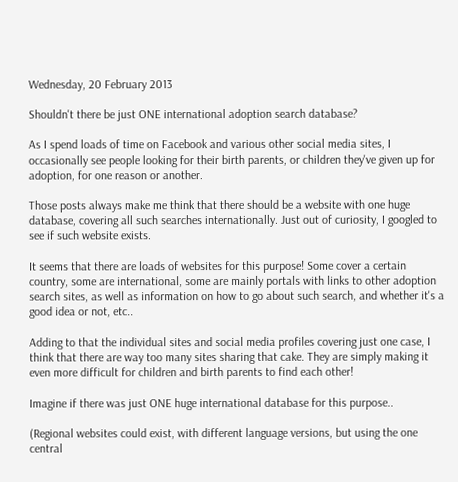Wednesday, 20 February 2013

Shouldn't there be just ONE international adoption search database?

As I spend loads of time on Facebook and various other social media sites, I occasionally see people looking for their birth parents, or children they've given up for adoption, for one reason or another.

Those posts always make me think that there should be a website with one huge database, covering all such searches internationally. Just out of curiosity, I googled to see if such website exists.

It seems that there are loads of websites for this purpose! Some cover a certain country, some are international, some are mainly portals with links to other adoption search sites, as well as information on how to go about such search, and whether it's a good idea or not, etc..

Adding to that the individual sites and social media profiles covering just one case, I think that there are way too many sites sharing that cake. They are simply making it even more difficult for children and birth parents to find each other!

Imagine if there was just ONE huge international database for this purpose..

(Regional websites could exist, with different language versions, but using the one central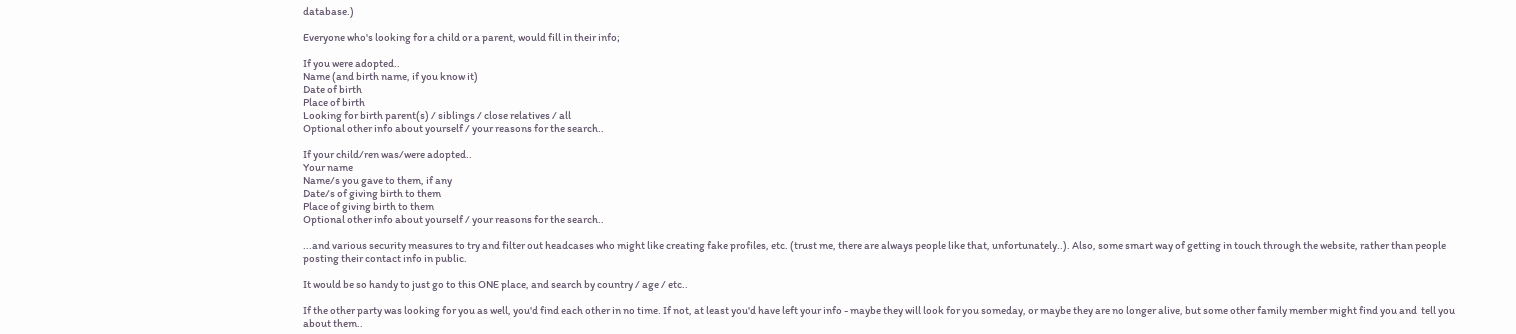database.)

Everyone who's looking for a child or a parent, would fill in their info;

If you were adopted..
Name (and birth name, if you know it)
Date of birth
Place of birth
Looking for birth parent(s) / siblings / close relatives / all
Optional other info about yourself / your reasons for the search..

If your child/ren was/were adopted..
Your name
Name/s you gave to them, if any
Date/s of giving birth to them
Place of giving birth to them
Optional other info about yourself / your reasons for the search..

...and various security measures to try and filter out headcases who might like creating fake profiles, etc. (trust me, there are always people like that, unfortunately..). Also, some smart way of getting in touch through the website, rather than people posting their contact info in public.

It would be so handy to just go to this ONE place, and search by country / age / etc..

If the other party was looking for you as well, you'd find each other in no time. If not, at least you'd have left your info - maybe they will look for you someday, or maybe they are no longer alive, but some other family member might find you and  tell you about them..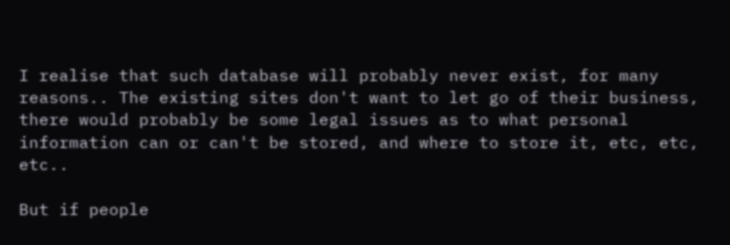I realise that such database will probably never exist, for many reasons.. The existing sites don't want to let go of their business, there would probably be some legal issues as to what personal information can or can't be stored, and where to store it, etc, etc, etc..

But if people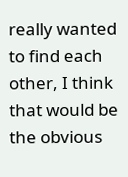really wanted to find each other, I think that would be the obvious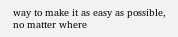way to make it as easy as possible, no matter where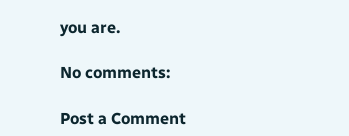you are.

No comments:

Post a Comment